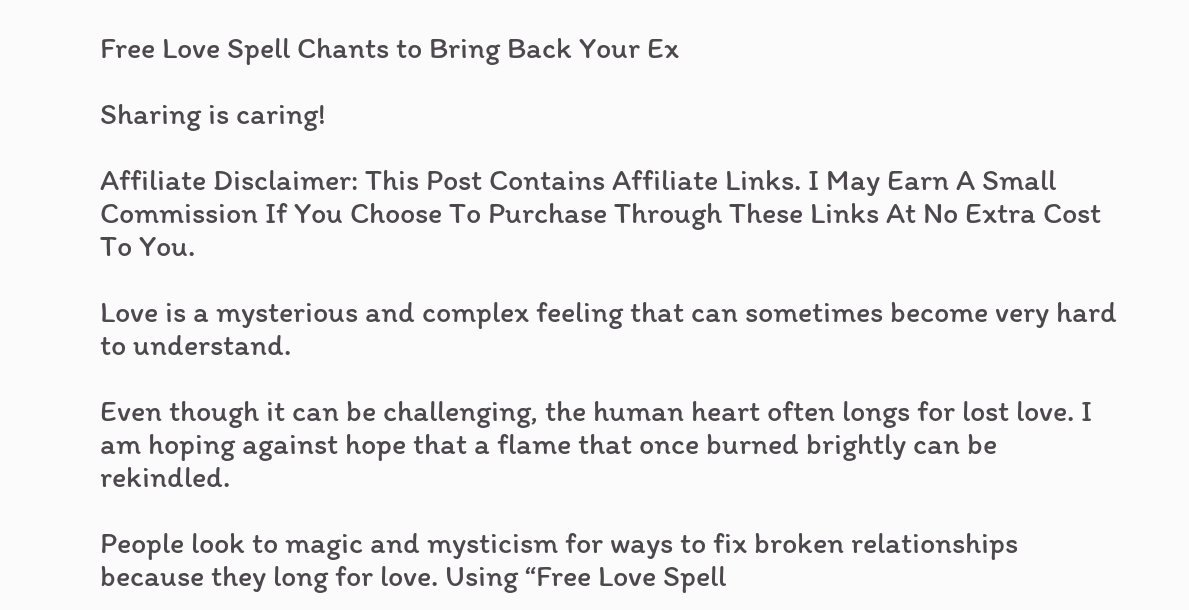Free Love Spell Chants to Bring Back Your Ex

Sharing is caring!

Affiliate Disclaimer: This Post Contains Affiliate Links. I May Earn A Small Commission If You Choose To Purchase Through These Links At No Extra Cost To You.

Love is a mysterious and complex feeling that can sometimes become very hard to understand.

Even though it can be challenging, the human heart often longs for lost love. I am hoping against hope that a flame that once burned brightly can be rekindled.

People look to magic and mysticism for ways to fix broken relationships because they long for love. Using “Free Love Spell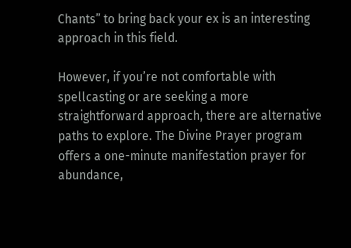Chants” to bring back your ex is an interesting approach in this field.

However, if you’re not comfortable with spellcasting or are seeking a more straightforward approach, there are alternative paths to explore. The Divine Prayer program offers a one-minute manifestation prayer for abundance,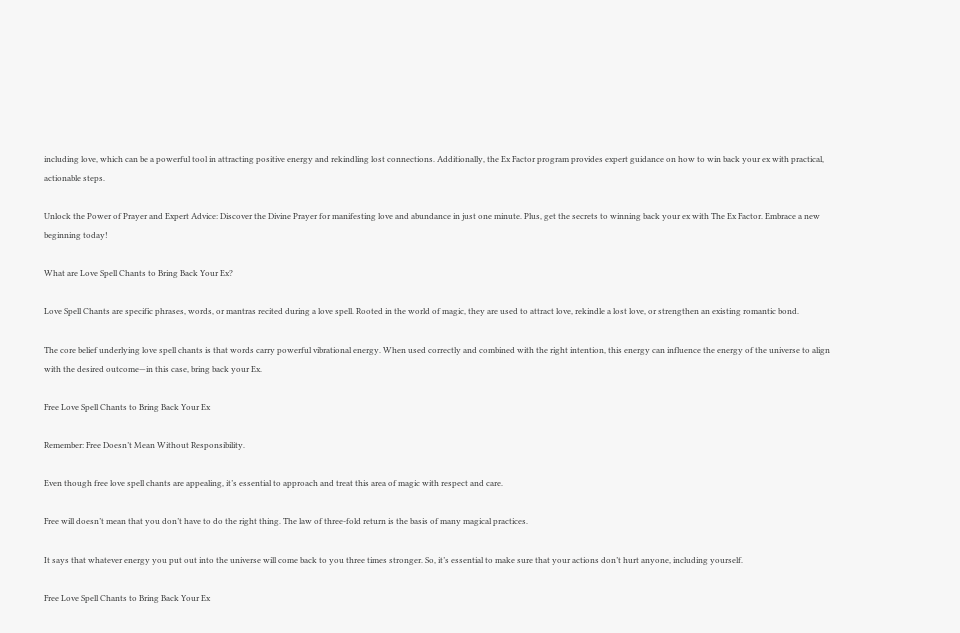including love, which can be a powerful tool in attracting positive energy and rekindling lost connections. Additionally, the Ex Factor program provides expert guidance on how to win back your ex with practical, actionable steps.

Unlock the Power of Prayer and Expert Advice: Discover the Divine Prayer for manifesting love and abundance in just one minute. Plus, get the secrets to winning back your ex with The Ex Factor. Embrace a new beginning today!

What are Love Spell Chants to Bring Back Your Ex?

Love Spell Chants are specific phrases, words, or mantras recited during a love spell. Rooted in the world of magic, they are used to attract love, rekindle a lost love, or strengthen an existing romantic bond.

The core belief underlying love spell chants is that words carry powerful vibrational energy. When used correctly and combined with the right intention, this energy can influence the energy of the universe to align with the desired outcome—in this case, bring back your Ex.

Free Love Spell Chants to Bring Back Your Ex

Remember: Free Doesn’t Mean Without Responsibility.

Even though free love spell chants are appealing, it’s essential to approach and treat this area of magic with respect and care.

Free will doesn’t mean that you don’t have to do the right thing. The law of three-fold return is the basis of many magical practices.

It says that whatever energy you put out into the universe will come back to you three times stronger. So, it’s essential to make sure that your actions don’t hurt anyone, including yourself.

Free Love Spell Chants to Bring Back Your Ex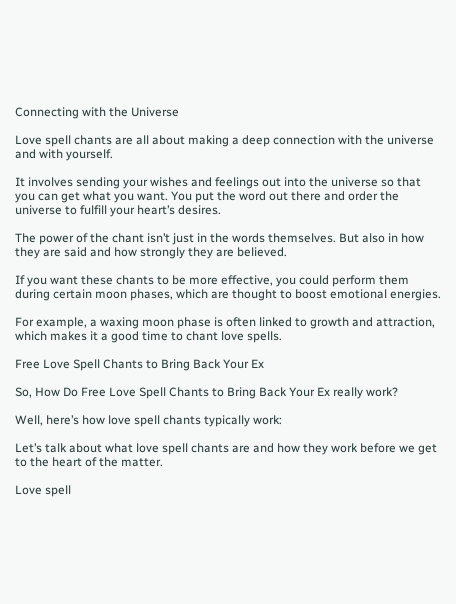Connecting with the Universe

Love spell chants are all about making a deep connection with the universe and with yourself.

It involves sending your wishes and feelings out into the universe so that you can get what you want. You put the word out there and order the universe to fulfill your heart’s desires.

The power of the chant isn’t just in the words themselves. But also in how they are said and how strongly they are believed.

If you want these chants to be more effective, you could perform them during certain moon phases, which are thought to boost emotional energies.

For example, a waxing moon phase is often linked to growth and attraction, which makes it a good time to chant love spells.

Free Love Spell Chants to Bring Back Your Ex

So, How Do Free Love Spell Chants to Bring Back Your Ex really work?

Well, here’s how love spell chants typically work:

Let’s talk about what love spell chants are and how they work before we get to the heart of the matter.

Love spell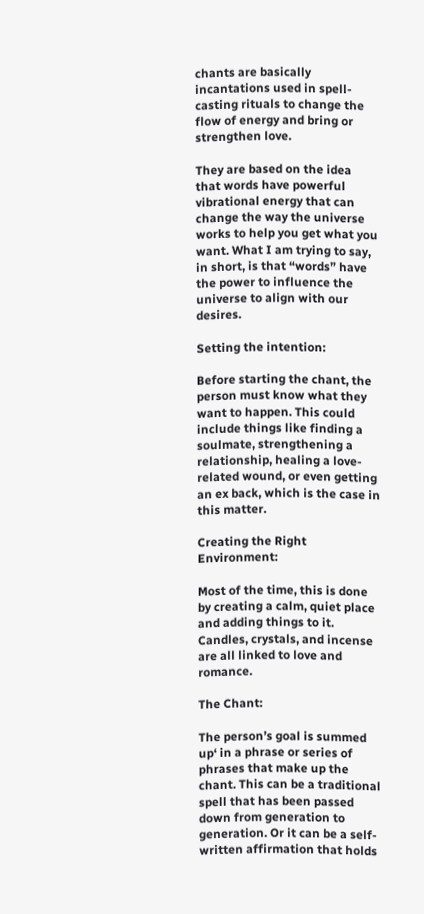chants are basically incantations used in spell-casting rituals to change the flow of energy and bring or strengthen love.

They are based on the idea that words have powerful vibrational energy that can change the way the universe works to help you get what you want. What I am trying to say, in short, is that “words” have the power to influence the universe to align with our desires.

Setting the intention:

Before starting the chant, the person must know what they want to happen. This could include things like finding a soulmate, strengthening a relationship, healing a love-related wound, or even getting an ex back, which is the case in this matter.

Creating the Right Environment:

Most of the time, this is done by creating a calm, quiet place and adding things to it. Candles, crystals, and incense are all linked to love and romance.

The Chant:

The person’s goal is summed up‘ in a phrase or series of phrases that make up the chant. This can be a traditional spell that has been passed down from generation to generation. Or it can be a self-written affirmation that holds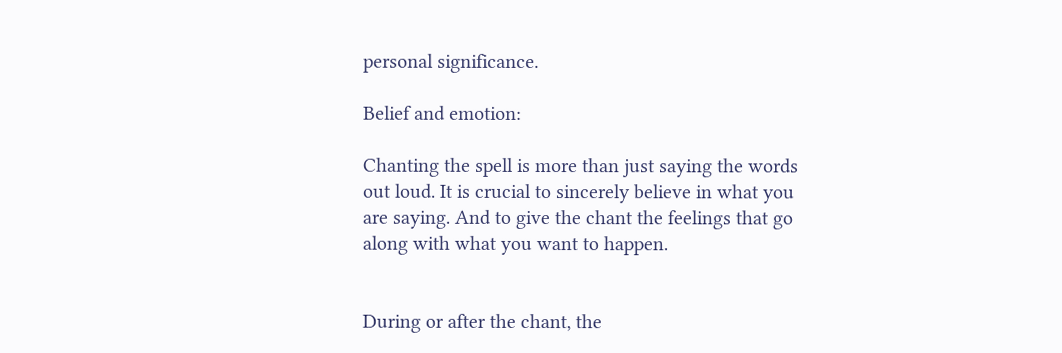personal significance.

Belief and emotion:

Chanting the spell is more than just saying the words out loud. It is crucial to sincerely believe in what you are saying. And to give the chant the feelings that go along with what you want to happen.


During or after the chant, the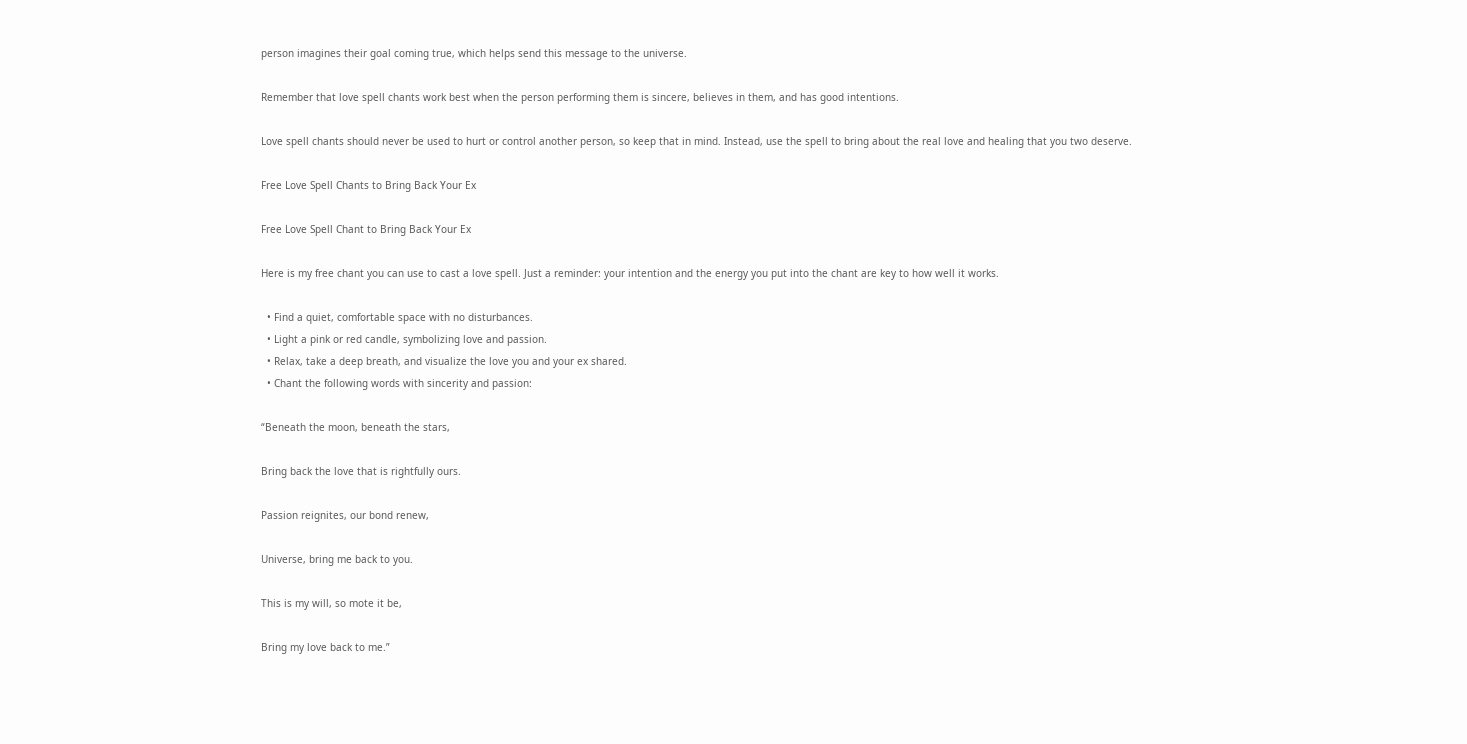person imagines their goal coming true, which helps send this message to the universe.

Remember that love spell chants work best when the person performing them is sincere, believes in them, and has good intentions.

Love spell chants should never be used to hurt or control another person, so keep that in mind. Instead, use the spell to bring about the real love and healing that you two deserve.

Free Love Spell Chants to Bring Back Your Ex

Free Love Spell Chant to Bring Back Your Ex

Here is my free chant you can use to cast a love spell. Just a reminder: your intention and the energy you put into the chant are key to how well it works.

  • Find a quiet, comfortable space with no disturbances.
  • Light a pink or red candle, symbolizing love and passion.
  • Relax, take a deep breath, and visualize the love you and your ex shared.
  • Chant the following words with sincerity and passion:

“Beneath the moon, beneath the stars,

Bring back the love that is rightfully ours.

Passion reignites, our bond renew,

Universe, bring me back to you.

This is my will, so mote it be,

Bring my love back to me.”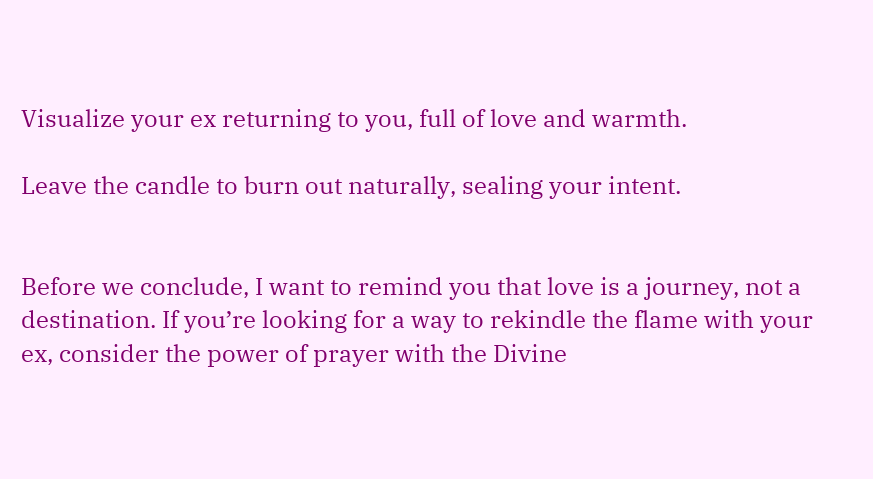Visualize your ex returning to you, full of love and warmth.

Leave the candle to burn out naturally, sealing your intent.


Before we conclude, I want to remind you that love is a journey, not a destination. If you’re looking for a way to rekindle the flame with your ex, consider the power of prayer with the Divine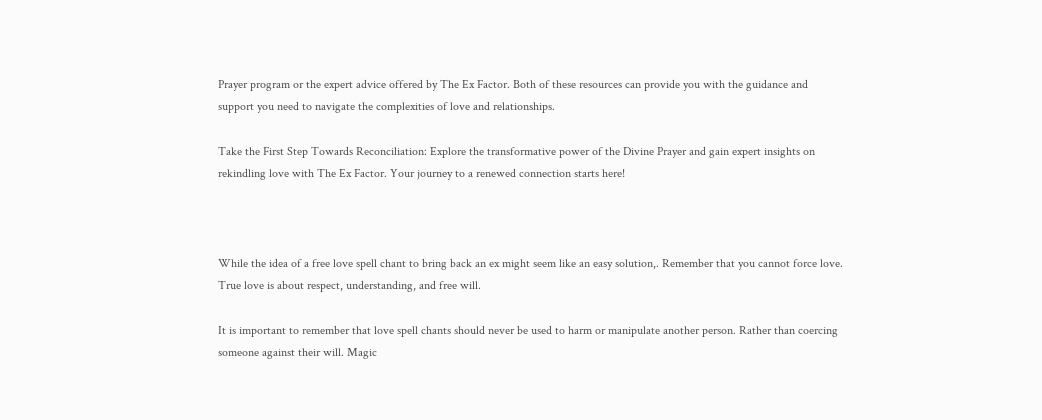Prayer program or the expert advice offered by The Ex Factor. Both of these resources can provide you with the guidance and support you need to navigate the complexities of love and relationships.

Take the First Step Towards Reconciliation: Explore the transformative power of the Divine Prayer and gain expert insights on rekindling love with The Ex Factor. Your journey to a renewed connection starts here!



While the idea of a free love spell chant to bring back an ex might seem like an easy solution,. Remember that you cannot force love. True love is about respect, understanding, and free will.

It is important to remember that love spell chants should never be used to harm or manipulate another person. Rather than coercing someone against their will. Magic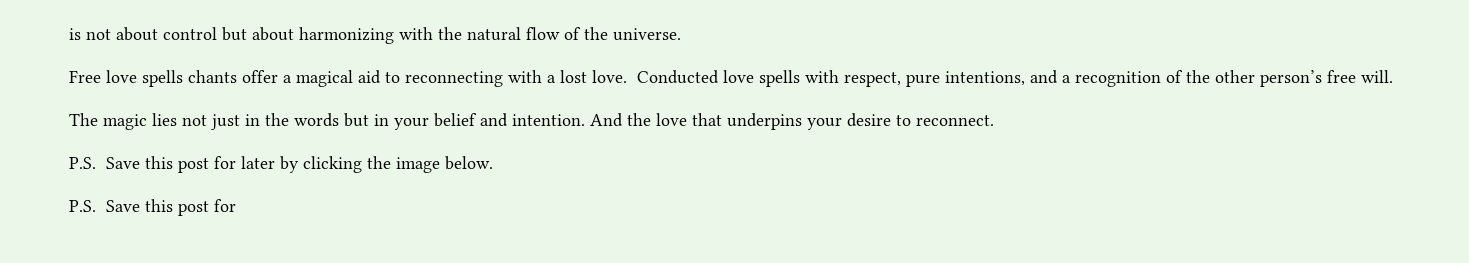is not about control but about harmonizing with the natural flow of the universe.

Free love spells chants offer a magical aid to reconnecting with a lost love.  Conducted love spells with respect, pure intentions, and a recognition of the other person’s free will.

The magic lies not just in the words but in your belief and intention. And the love that underpins your desire to reconnect.

P.S.  Save this post for later by clicking the image below.

P.S.  Save this post for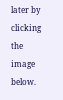later by clicking the image below.